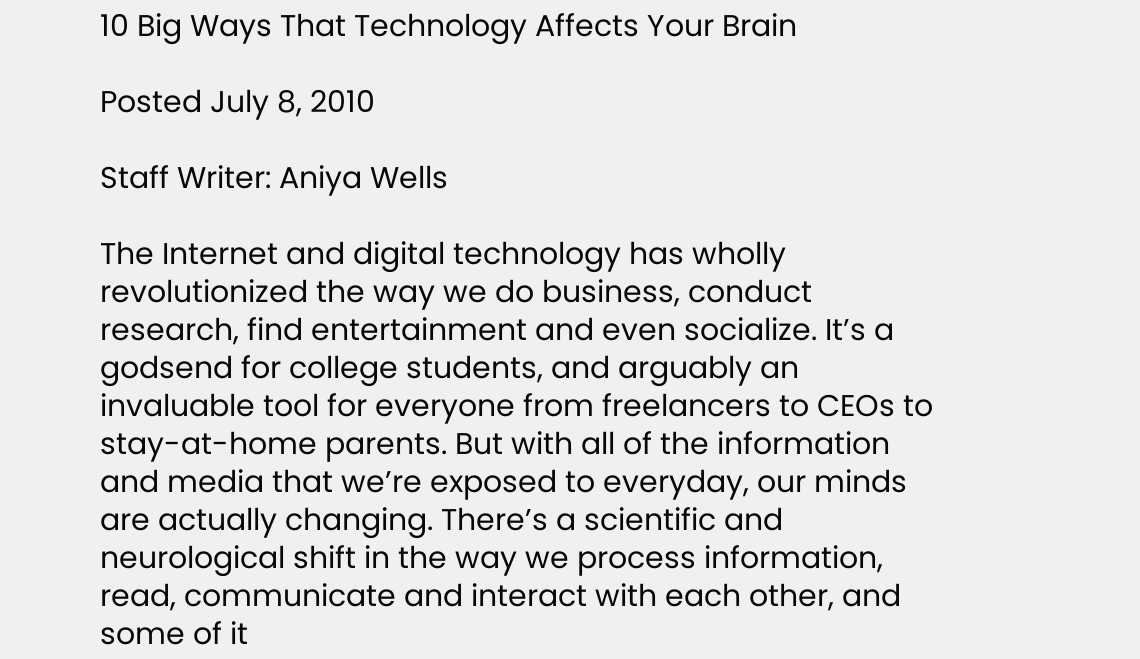10 Big Ways That Technology Affects Your Brain

Posted July 8, 2010

Staff Writer: Aniya Wells

The Internet and digital technology has wholly revolutionized the way we do business, conduct research, find entertainment and even socialize. It’s a godsend for college students, and arguably an invaluable tool for everyone from freelancers to CEOs to stay-at-home parents. But with all of the information and media that we’re exposed to everyday, our minds are actually changing. There’s a scientific and neurological shift in the way we process information, read, communicate and interact with each other, and some of it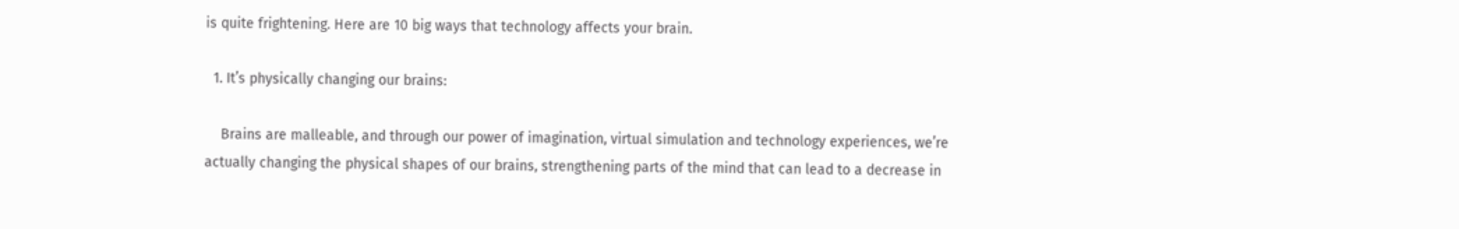is quite frightening. Here are 10 big ways that technology affects your brain.

  1. It’s physically changing our brains:

    Brains are malleable, and through our power of imagination, virtual simulation and technology experiences, we’re actually changing the physical shapes of our brains, strengthening parts of the mind that can lead to a decrease in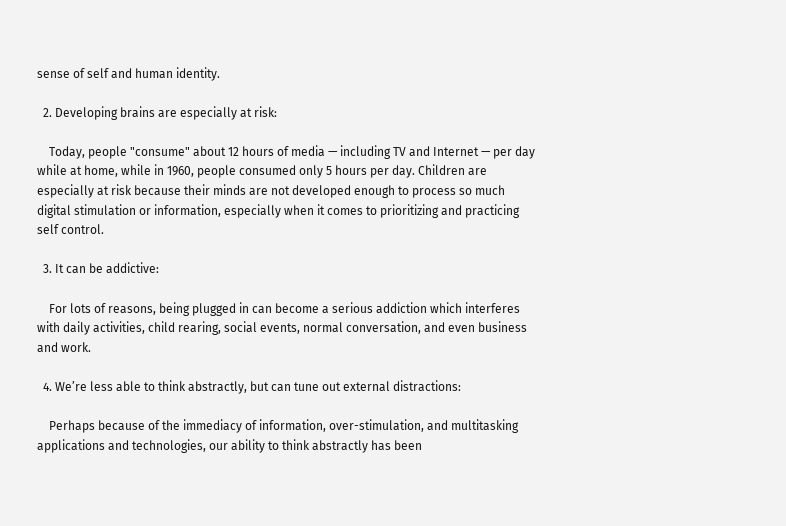sense of self and human identity.

  2. Developing brains are especially at risk:

    Today, people "consume" about 12 hours of media — including TV and Internet — per day while at home, while in 1960, people consumed only 5 hours per day. Children are especially at risk because their minds are not developed enough to process so much digital stimulation or information, especially when it comes to prioritizing and practicing self control.

  3. It can be addictive:

    For lots of reasons, being plugged in can become a serious addiction which interferes with daily activities, child rearing, social events, normal conversation, and even business and work.

  4. We’re less able to think abstractly, but can tune out external distractions:

    Perhaps because of the immediacy of information, over-stimulation, and multitasking applications and technologies, our ability to think abstractly has been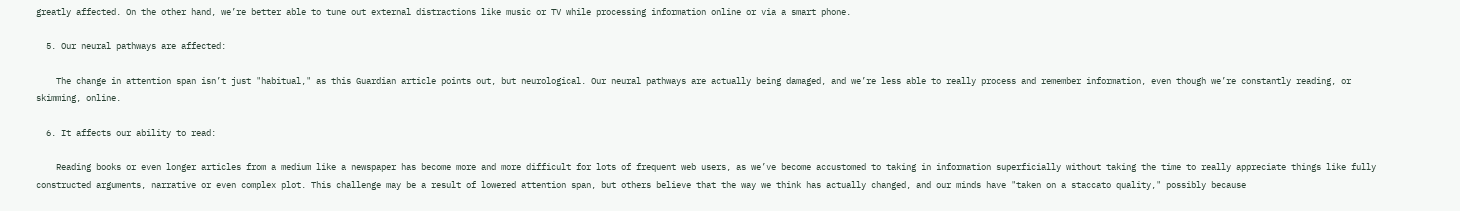greatly affected. On the other hand, we’re better able to tune out external distractions like music or TV while processing information online or via a smart phone.

  5. Our neural pathways are affected:

    The change in attention span isn’t just "habitual," as this Guardian article points out, but neurological. Our neural pathways are actually being damaged, and we’re less able to really process and remember information, even though we’re constantly reading, or skimming, online.

  6. It affects our ability to read:

    Reading books or even longer articles from a medium like a newspaper has become more and more difficult for lots of frequent web users, as we’ve become accustomed to taking in information superficially without taking the time to really appreciate things like fully constructed arguments, narrative or even complex plot. This challenge may be a result of lowered attention span, but others believe that the way we think has actually changed, and our minds have "taken on a staccato quality," possibly because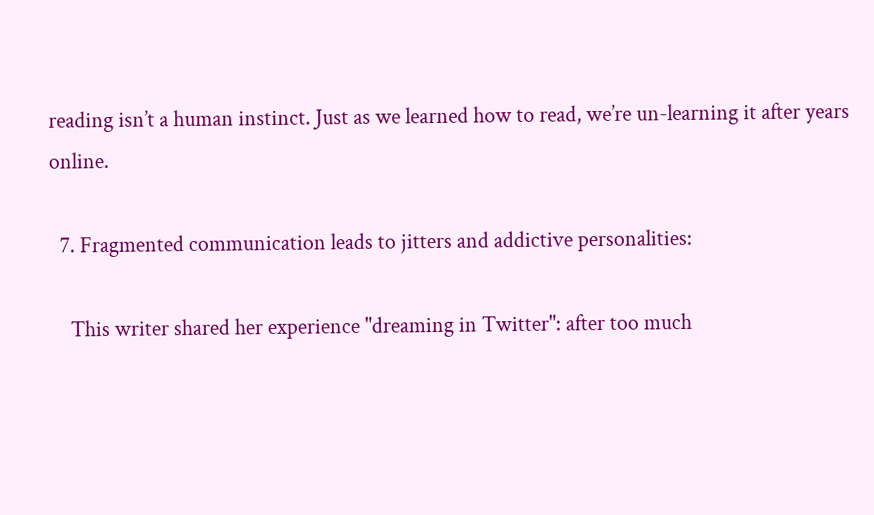reading isn’t a human instinct. Just as we learned how to read, we’re un-learning it after years online.

  7. Fragmented communication leads to jitters and addictive personalities:

    This writer shared her experience "dreaming in Twitter": after too much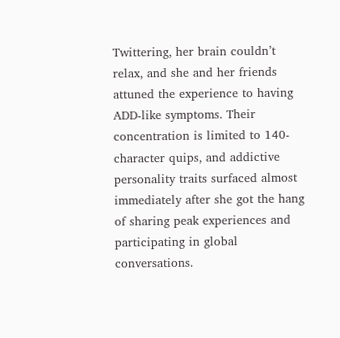Twittering, her brain couldn’t relax, and she and her friends attuned the experience to having ADD-like symptoms. Their concentration is limited to 140-character quips, and addictive personality traits surfaced almost immediately after she got the hang of sharing peak experiences and participating in global conversations.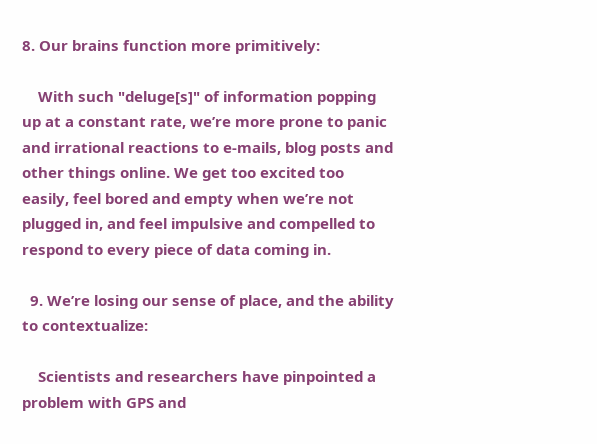8. Our brains function more primitively:

    With such "deluge[s]" of information popping up at a constant rate, we’re more prone to panic and irrational reactions to e-mails, blog posts and other things online. We get too excited too easily, feel bored and empty when we’re not plugged in, and feel impulsive and compelled to respond to every piece of data coming in.

  9. We’re losing our sense of place, and the ability to contextualize:

    Scientists and researchers have pinpointed a problem with GPS and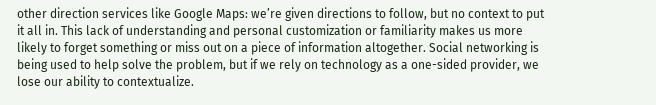other direction services like Google Maps: we’re given directions to follow, but no context to put it all in. This lack of understanding and personal customization or familiarity makes us more likely to forget something or miss out on a piece of information altogether. Social networking is being used to help solve the problem, but if we rely on technology as a one-sided provider, we lose our ability to contextualize.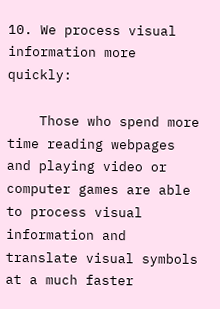10. We process visual information more quickly:

    Those who spend more time reading webpages and playing video or computer games are able to process visual information and translate visual symbols at a much faster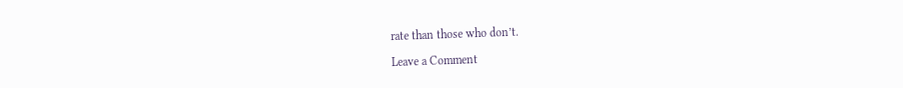rate than those who don’t.

Leave a Comment